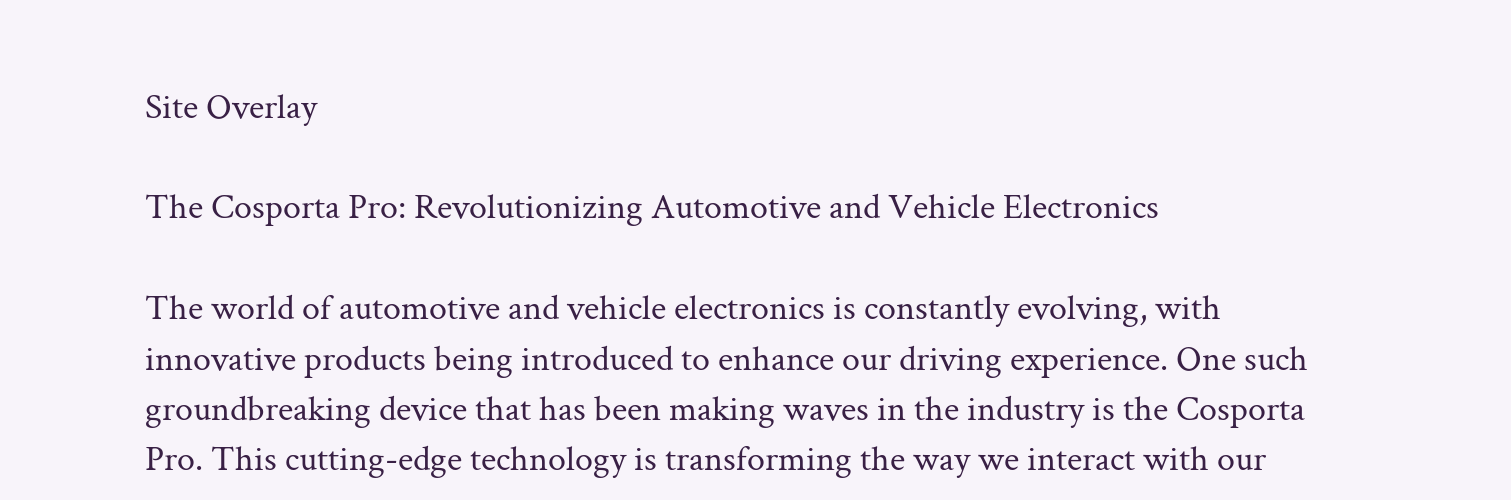Site Overlay

The Cosporta Pro: Revolutionizing Automotive and Vehicle Electronics

The world of automotive and vehicle electronics is constantly evolving, with innovative products being introduced to enhance our driving experience. One such groundbreaking device that has been making waves in the industry is the Cosporta Pro. This cutting-edge technology is transforming the way we interact with our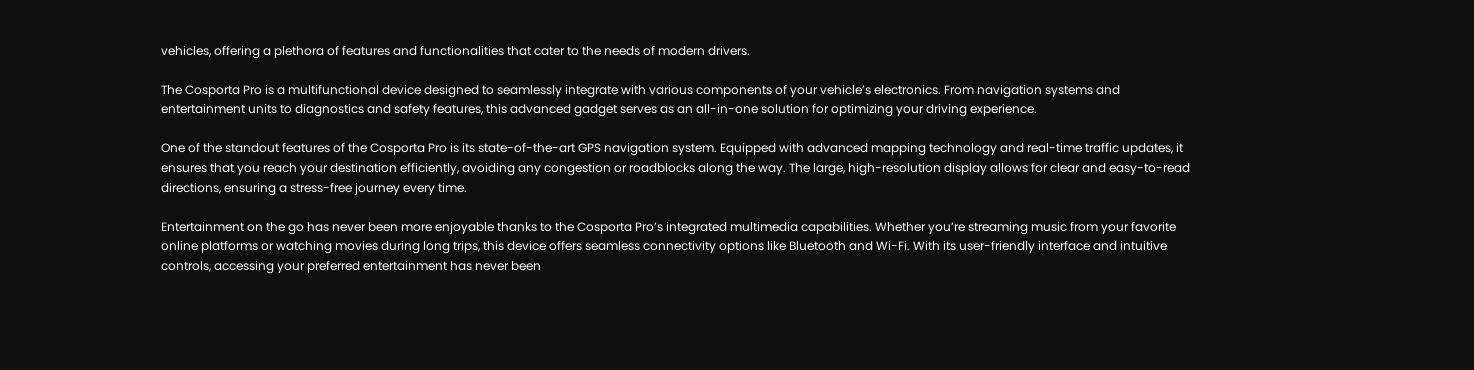vehicles, offering a plethora of features and functionalities that cater to the needs of modern drivers.

The Cosporta Pro is a multifunctional device designed to seamlessly integrate with various components of your vehicle’s electronics. From navigation systems and entertainment units to diagnostics and safety features, this advanced gadget serves as an all-in-one solution for optimizing your driving experience.

One of the standout features of the Cosporta Pro is its state-of-the-art GPS navigation system. Equipped with advanced mapping technology and real-time traffic updates, it ensures that you reach your destination efficiently, avoiding any congestion or roadblocks along the way. The large, high-resolution display allows for clear and easy-to-read directions, ensuring a stress-free journey every time.

Entertainment on the go has never been more enjoyable thanks to the Cosporta Pro’s integrated multimedia capabilities. Whether you’re streaming music from your favorite online platforms or watching movies during long trips, this device offers seamless connectivity options like Bluetooth and Wi-Fi. With its user-friendly interface and intuitive controls, accessing your preferred entertainment has never been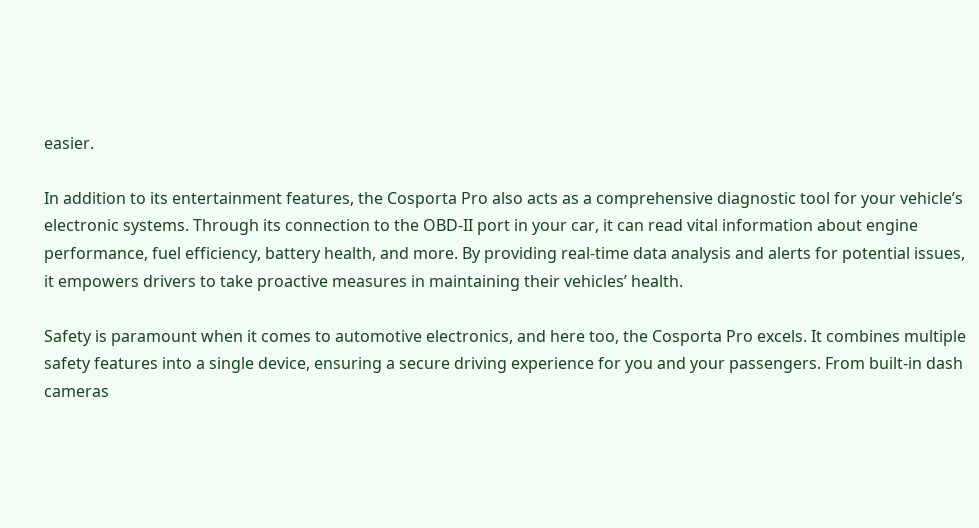easier.

In addition to its entertainment features, the Cosporta Pro also acts as a comprehensive diagnostic tool for your vehicle’s electronic systems. Through its connection to the OBD-II port in your car, it can read vital information about engine performance, fuel efficiency, battery health, and more. By providing real-time data analysis and alerts for potential issues, it empowers drivers to take proactive measures in maintaining their vehicles’ health.

Safety is paramount when it comes to automotive electronics, and here too, the Cosporta Pro excels. It combines multiple safety features into a single device, ensuring a secure driving experience for you and your passengers. From built-in dash cameras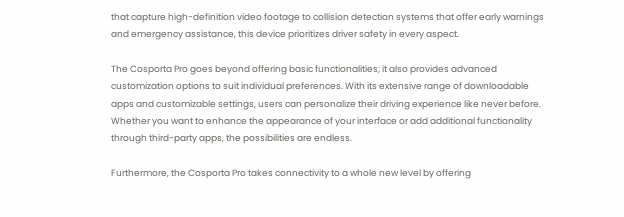that capture high-definition video footage to collision detection systems that offer early warnings and emergency assistance, this device prioritizes driver safety in every aspect.

The Cosporta Pro goes beyond offering basic functionalities; it also provides advanced customization options to suit individual preferences. With its extensive range of downloadable apps and customizable settings, users can personalize their driving experience like never before. Whether you want to enhance the appearance of your interface or add additional functionality through third-party apps, the possibilities are endless.

Furthermore, the Cosporta Pro takes connectivity to a whole new level by offering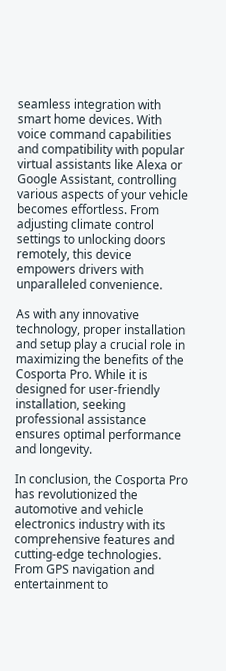seamless integration with smart home devices. With voice command capabilities and compatibility with popular virtual assistants like Alexa or Google Assistant, controlling various aspects of your vehicle becomes effortless. From adjusting climate control settings to unlocking doors remotely, this device empowers drivers with unparalleled convenience.

As with any innovative technology, proper installation and setup play a crucial role in maximizing the benefits of the Cosporta Pro. While it is designed for user-friendly installation, seeking professional assistance ensures optimal performance and longevity.

In conclusion, the Cosporta Pro has revolutionized the automotive and vehicle electronics industry with its comprehensive features and cutting-edge technologies. From GPS navigation and entertainment to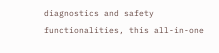diagnostics and safety functionalities, this all-in-one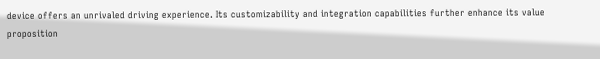device offers an unrivaled driving experience. Its customizability and integration capabilities further enhance its value proposition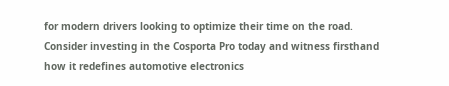for modern drivers looking to optimize their time on the road. Consider investing in the Cosporta Pro today and witness firsthand how it redefines automotive electronics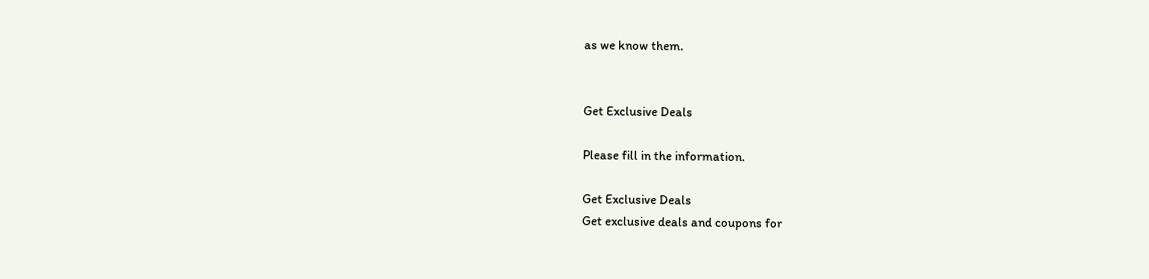as we know them.


Get Exclusive Deals

Please fill in the information.

Get Exclusive Deals
Get exclusive deals and coupons for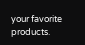your favorite products.